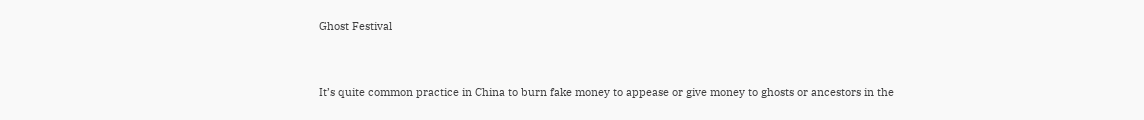Ghost Festival


It’s quite common practice in China to burn fake money to appease or give money to ghosts or ancestors in the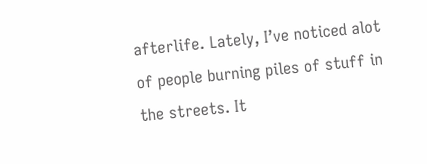afterlife. Lately, I’ve noticed alot of people burning piles of stuff in the streets. It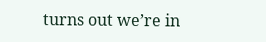turns out we’re in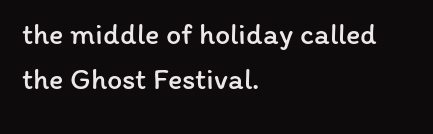the middle of holiday called the Ghost Festival.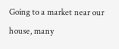Going to a market near our house, many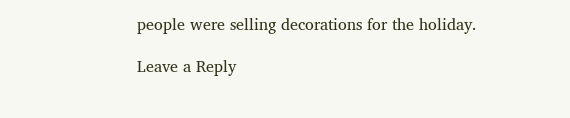people were selling decorations for the holiday.

Leave a Reply